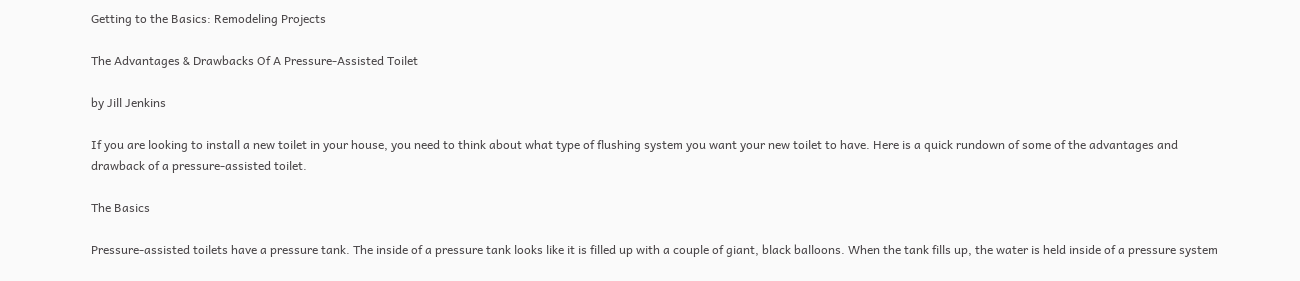Getting to the Basics: Remodeling Projects

The Advantages & Drawbacks Of A Pressure-Assisted Toilet

by Jill Jenkins

If you are looking to install a new toilet in your house, you need to think about what type of flushing system you want your new toilet to have. Here is a quick rundown of some of the advantages and drawback of a pressure-assisted toilet.

The Basics

Pressure-assisted toilets have a pressure tank. The inside of a pressure tank looks like it is filled up with a couple of giant, black balloons. When the tank fills up, the water is held inside of a pressure system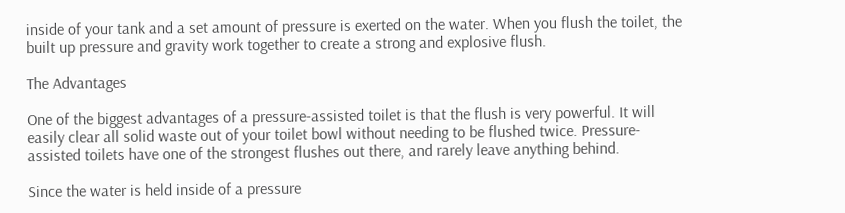inside of your tank and a set amount of pressure is exerted on the water. When you flush the toilet, the built up pressure and gravity work together to create a strong and explosive flush.

The Advantages

One of the biggest advantages of a pressure-assisted toilet is that the flush is very powerful. It will easily clear all solid waste out of your toilet bowl without needing to be flushed twice. Pressure-assisted toilets have one of the strongest flushes out there, and rarely leave anything behind.

Since the water is held inside of a pressure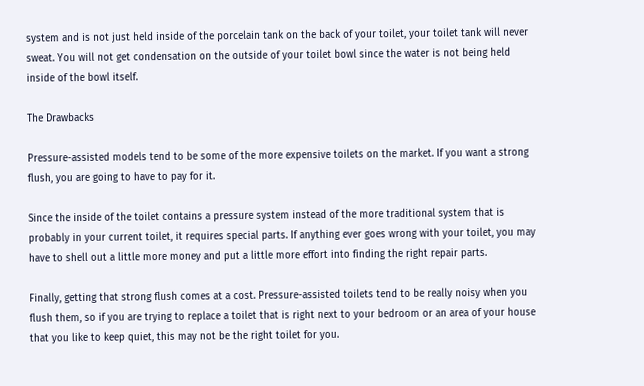system and is not just held inside of the porcelain tank on the back of your toilet, your toilet tank will never sweat. You will not get condensation on the outside of your toilet bowl since the water is not being held inside of the bowl itself.

The Drawbacks

Pressure-assisted models tend to be some of the more expensive toilets on the market. If you want a strong flush, you are going to have to pay for it.

Since the inside of the toilet contains a pressure system instead of the more traditional system that is probably in your current toilet, it requires special parts. If anything ever goes wrong with your toilet, you may have to shell out a little more money and put a little more effort into finding the right repair parts.

Finally, getting that strong flush comes at a cost. Pressure-assisted toilets tend to be really noisy when you flush them, so if you are trying to replace a toilet that is right next to your bedroom or an area of your house that you like to keep quiet, this may not be the right toilet for you.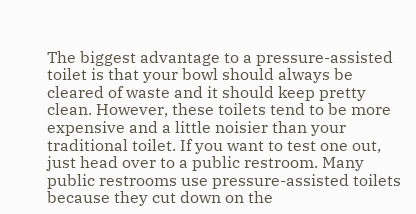The biggest advantage to a pressure-assisted toilet is that your bowl should always be cleared of waste and it should keep pretty clean. However, these toilets tend to be more expensive and a little noisier than your traditional toilet. If you want to test one out, just head over to a public restroom. Many public restrooms use pressure-assisted toilets because they cut down on the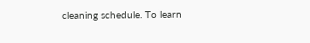cleaning schedule. To learn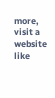more, visit a website like